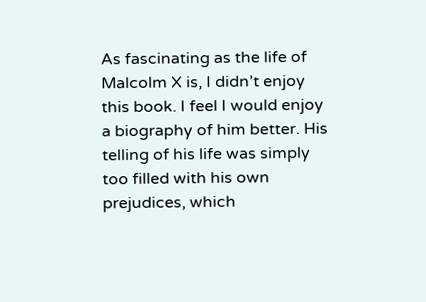As fascinating as the life of Malcolm X is, I didn’t enjoy this book. I feel I would enjoy a biography of him better. His telling of his life was simply too filled with his own prejudices, which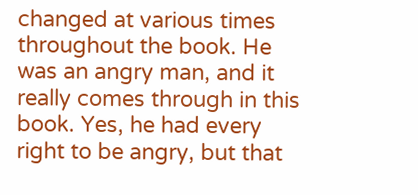changed at various times throughout the book. He was an angry man, and it really comes through in this book. Yes, he had every right to be angry, but that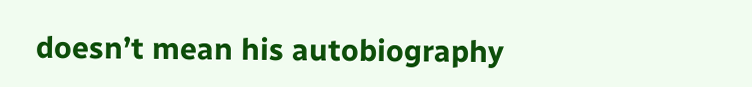doesn’t mean his autobiography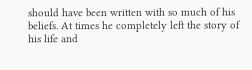should have been written with so much of his beliefs. At times he completely left the story of his life and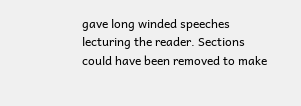gave long winded speeches lecturing the reader. Sections could have been removed to make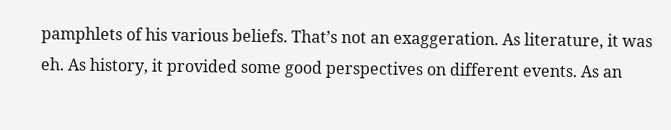pamphlets of his various beliefs. That’s not an exaggeration. As literature, it was eh. As history, it provided some good perspectives on different events. As an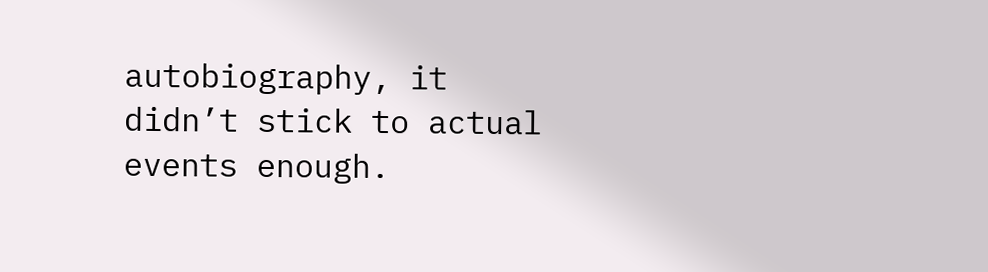autobiography, it didn’t stick to actual events enough.